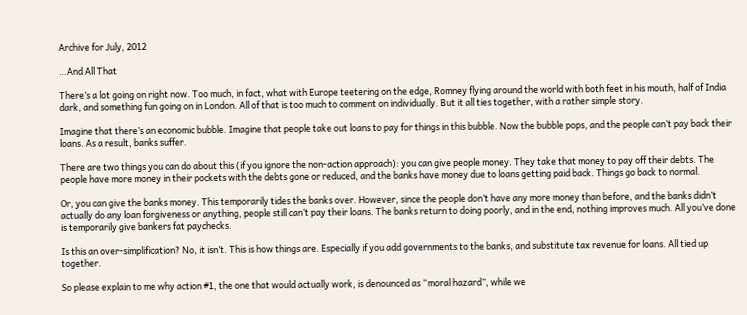Archive for July, 2012

…And All That

There’s a lot going on right now. Too much, in fact, what with Europe teetering on the edge, Romney flying around the world with both feet in his mouth, half of India dark, and something fun going on in London. All of that is too much to comment on individually. But it all ties together, with a rather simple story.

Imagine that there’s an economic bubble. Imagine that people take out loans to pay for things in this bubble. Now the bubble pops, and the people can’t pay back their loans. As a result, banks suffer.

There are two things you can do about this (if you ignore the non-action approach): you can give people money. They take that money to pay off their debts. The people have more money in their pockets with the debts gone or reduced, and the banks have money due to loans getting paid back. Things go back to normal.

Or, you can give the banks money. This temporarily tides the banks over. However, since the people don’t have any more money than before, and the banks didn’t actually do any loan forgiveness or anything, people still can’t pay their loans. The banks return to doing poorly, and in the end, nothing improves much. All you’ve done is temporarily give bankers fat paychecks.

Is this an over-simplification? No, it isn’t. This is how things are. Especially if you add governments to the banks, and substitute tax revenue for loans. All tied up together.

So please explain to me why action #1, the one that would actually work, is denounced as “moral hazard”, while we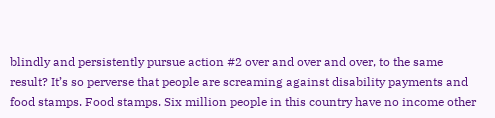blindly and persistently pursue action #2 over and over and over, to the same result? It’s so perverse that people are screaming against disability payments and food stamps. Food stamps. Six million people in this country have no income other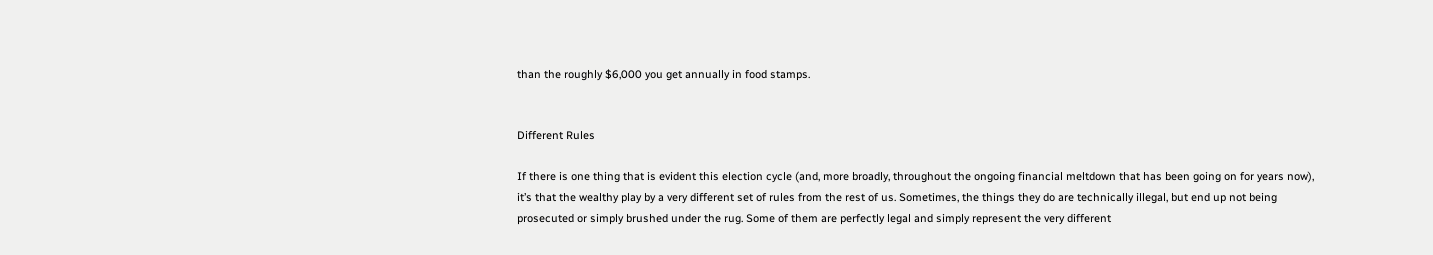than the roughly $6,000 you get annually in food stamps.


Different Rules

If there is one thing that is evident this election cycle (and, more broadly, throughout the ongoing financial meltdown that has been going on for years now), it’s that the wealthy play by a very different set of rules from the rest of us. Sometimes, the things they do are technically illegal, but end up not being prosecuted or simply brushed under the rug. Some of them are perfectly legal and simply represent the very different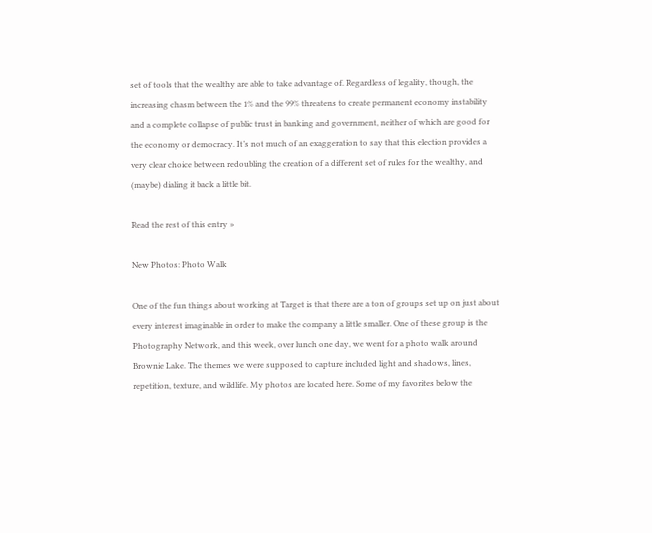set of tools that the wealthy are able to take advantage of. Regardless of legality, though, the increasing chasm between the 1% and the 99% threatens to create permanent economy instability and a complete collapse of public trust in banking and government, neither of which are good for the economy or democracy. It’s not much of an exaggeration to say that this election provides a very clear choice between redoubling the creation of a different set of rules for the wealthy, and (maybe) dialing it back a little bit.

Read the rest of this entry »

New Photos: Photo Walk

One of the fun things about working at Target is that there are a ton of groups set up on just about every interest imaginable in order to make the company a little smaller. One of these group is the Photography Network, and this week, over lunch one day, we went for a photo walk around Brownie Lake. The themes we were supposed to capture included light and shadows, lines, repetition, texture, and wildlife. My photos are located here. Some of my favorites below the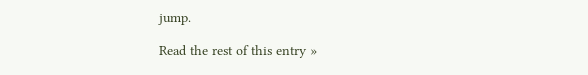jump.

Read the rest of this entry »